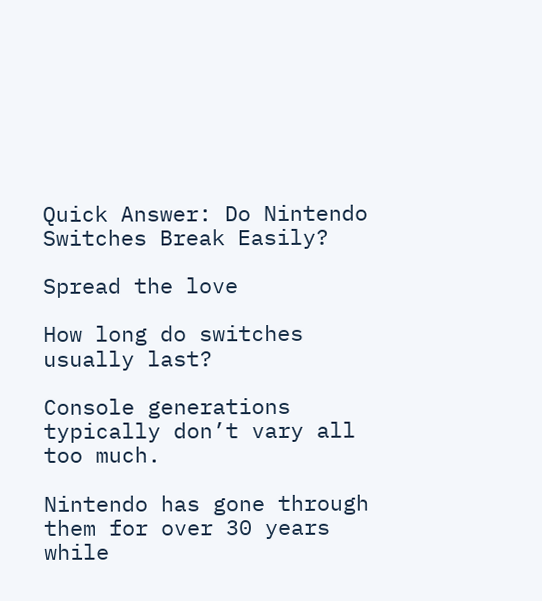Quick Answer: Do Nintendo Switches Break Easily?

Spread the love

How long do switches usually last?

Console generations typically don’t vary all too much.

Nintendo has gone through them for over 30 years while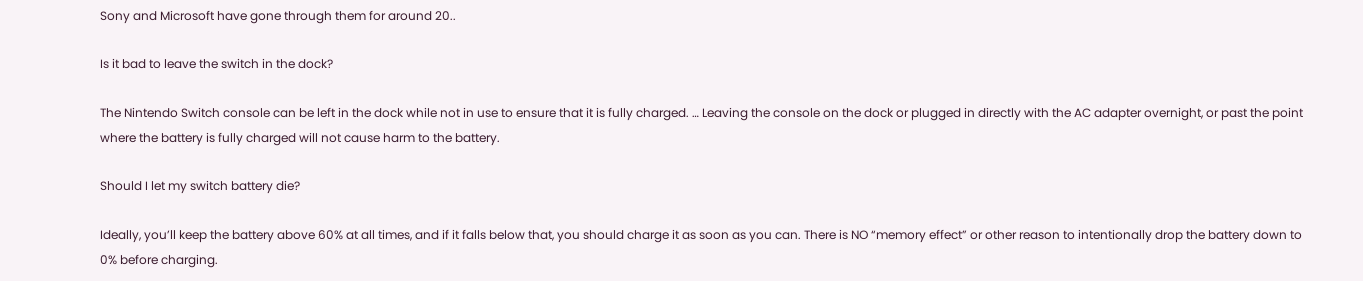Sony and Microsoft have gone through them for around 20..

Is it bad to leave the switch in the dock?

The Nintendo Switch console can be left in the dock while not in use to ensure that it is fully charged. … Leaving the console on the dock or plugged in directly with the AC adapter overnight, or past the point where the battery is fully charged will not cause harm to the battery.

Should I let my switch battery die?

Ideally, you’ll keep the battery above 60% at all times, and if it falls below that, you should charge it as soon as you can. There is NO “memory effect” or other reason to intentionally drop the battery down to 0% before charging.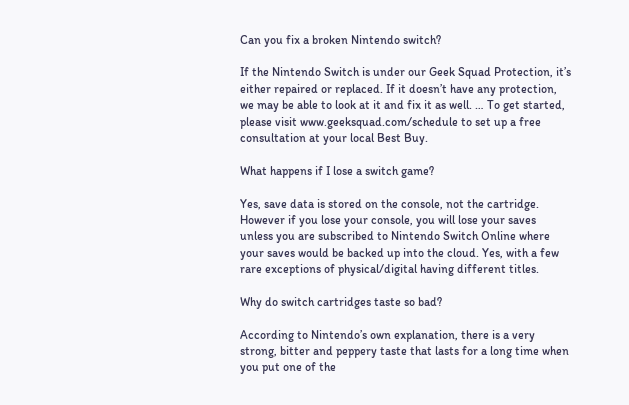Can you fix a broken Nintendo switch?

If the Nintendo Switch is under our Geek Squad Protection, it’s either repaired or replaced. If it doesn’t have any protection, we may be able to look at it and fix it as well. … To get started, please visit www.geeksquad.com/schedule to set up a free consultation at your local Best Buy.

What happens if I lose a switch game?

Yes, save data is stored on the console, not the cartridge. However if you lose your console, you will lose your saves unless you are subscribed to Nintendo Switch Online where your saves would be backed up into the cloud. Yes, with a few rare exceptions of physical/digital having different titles.

Why do switch cartridges taste so bad?

According to Nintendo’s own explanation, there is a very strong, bitter and peppery taste that lasts for a long time when you put one of the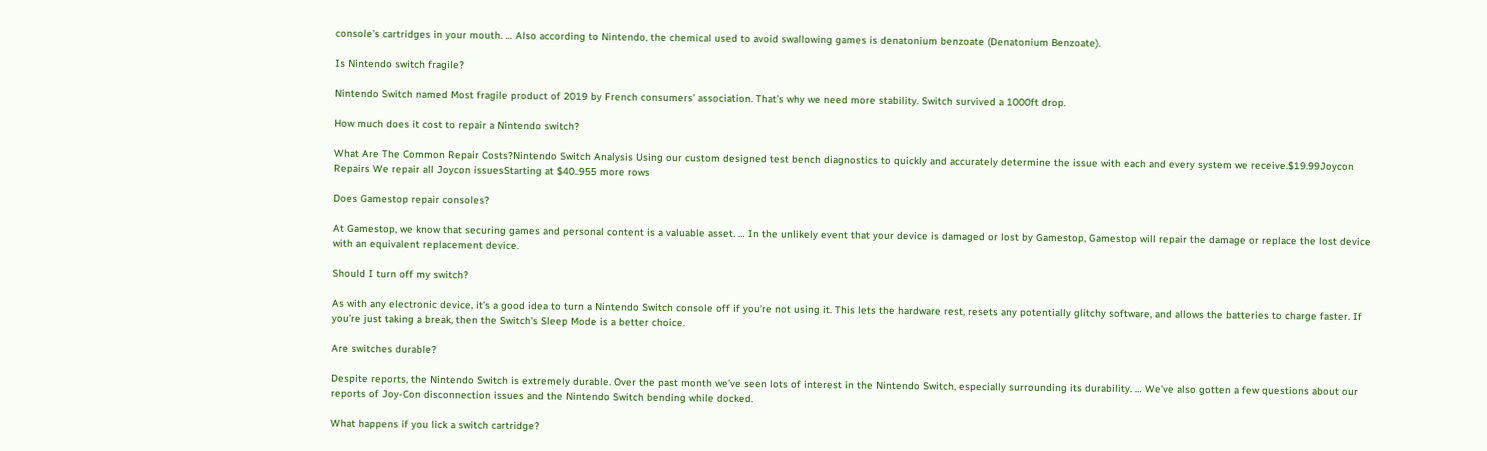console’s cartridges in your mouth. … Also according to Nintendo, the chemical used to avoid swallowing games is denatonium benzoate (Denatonium Benzoate).

Is Nintendo switch fragile?

Nintendo Switch named Most fragile product of 2019 by French consumers’ association. That’s why we need more stability. Switch survived a 1000ft drop.

How much does it cost to repair a Nintendo switch?

What Are The Common Repair Costs?Nintendo Switch Analysis Using our custom designed test bench diagnostics to quickly and accurately determine the issue with each and every system we receive.$19.99Joycon Repairs We repair all Joycon issuesStarting at $40..955 more rows

Does Gamestop repair consoles?

At Gamestop, we know that securing games and personal content is a valuable asset. … In the unlikely event that your device is damaged or lost by Gamestop, Gamestop will repair the damage or replace the lost device with an equivalent replacement device.

Should I turn off my switch?

As with any electronic device, it’s a good idea to turn a Nintendo Switch console off if you’re not using it. This lets the hardware rest, resets any potentially glitchy software, and allows the batteries to charge faster. If you’re just taking a break, then the Switch’s Sleep Mode is a better choice.

Are switches durable?

Despite reports, the Nintendo Switch is extremely durable. Over the past month we’ve seen lots of interest in the Nintendo Switch, especially surrounding its durability. … We’ve also gotten a few questions about our reports of Joy-Con disconnection issues and the Nintendo Switch bending while docked.

What happens if you lick a switch cartridge?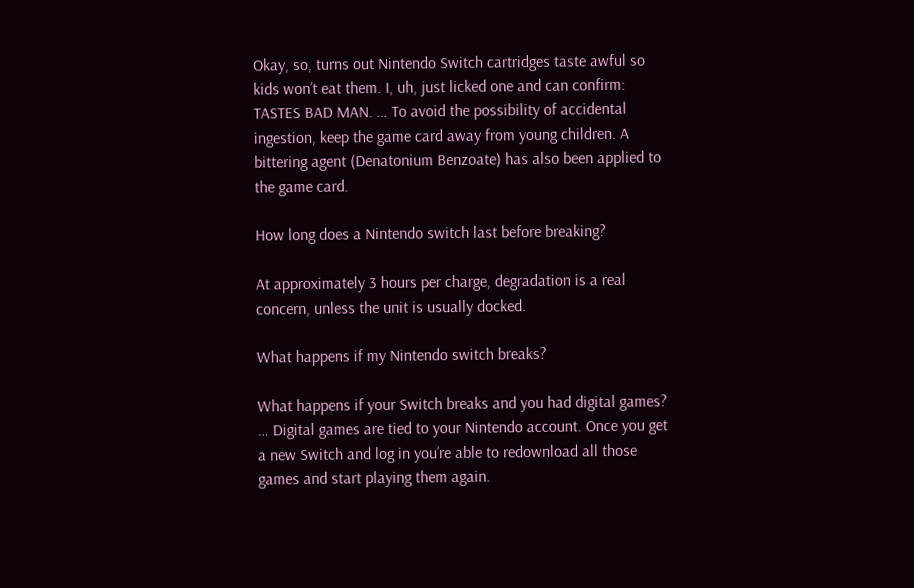Okay, so, turns out Nintendo Switch cartridges taste awful so kids won’t eat them. I, uh, just licked one and can confirm: TASTES BAD MAN. … To avoid the possibility of accidental ingestion, keep the game card away from young children. A bittering agent (Denatonium Benzoate) has also been applied to the game card.

How long does a Nintendo switch last before breaking?

At approximately 3 hours per charge, degradation is a real concern, unless the unit is usually docked.

What happens if my Nintendo switch breaks?

What happens if your Switch breaks and you had digital games? … Digital games are tied to your Nintendo account. Once you get a new Switch and log in you’re able to redownload all those games and start playing them again.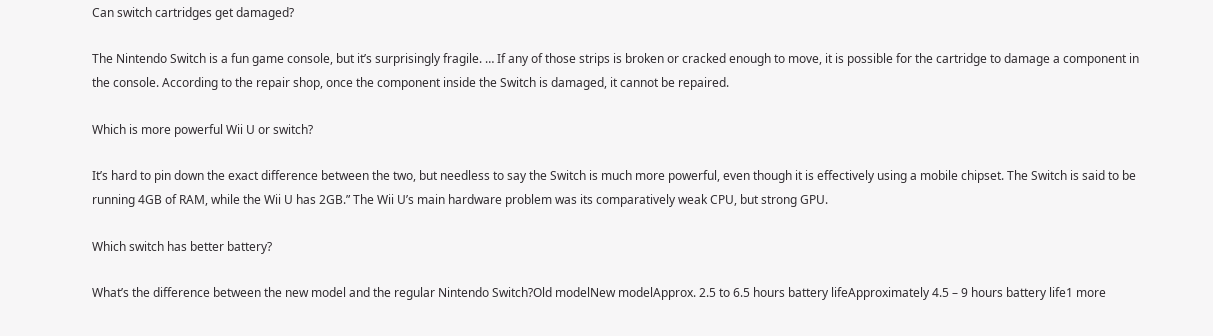Can switch cartridges get damaged?

The Nintendo Switch is a fun game console, but it’s surprisingly fragile. … If any of those strips is broken or cracked enough to move, it is possible for the cartridge to damage a component in the console. According to the repair shop, once the component inside the Switch is damaged, it cannot be repaired.

Which is more powerful Wii U or switch?

It’s hard to pin down the exact difference between the two, but needless to say the Switch is much more powerful, even though it is effectively using a mobile chipset. The Switch is said to be running 4GB of RAM, while the Wii U has 2GB.” The Wii U’s main hardware problem was its comparatively weak CPU, but strong GPU.

Which switch has better battery?

What’s the difference between the new model and the regular Nintendo Switch?Old modelNew modelApprox. 2.5 to 6.5 hours battery lifeApproximately 4.5 – 9 hours battery life1 more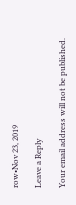row•Nov 23, 2019

Leave a Reply

Your email address will not be published.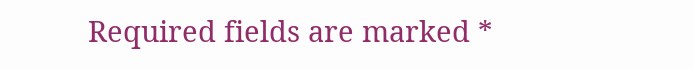Required fields are marked *